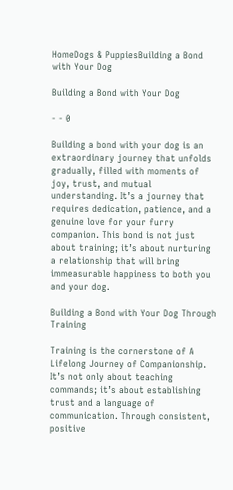HomeDogs & PuppiesBuilding a Bond with Your Dog

Building a Bond with Your Dog

- - 0

Building a bond with your dog is an extraordinary journey that unfolds gradually, filled with moments of joy, trust, and mutual understanding. It’s a journey that requires dedication, patience, and a genuine love for your furry companion. This bond is not just about training; it’s about nurturing a relationship that will bring immeasurable happiness to both you and your dog.

Building a Bond with Your Dog Through Training

Training is the cornerstone of A Lifelong Journey of Companionship. It’s not only about teaching commands; it’s about establishing trust and a language of communication. Through consistent, positive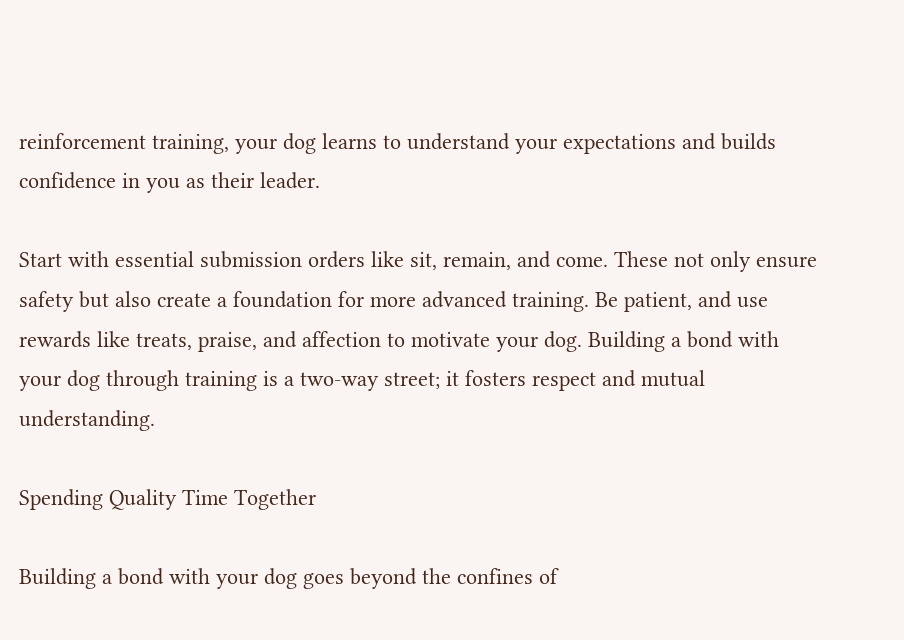reinforcement training, your dog learns to understand your expectations and builds confidence in you as their leader.

Start with essential submission orders like sit, remain, and come. These not only ensure safety but also create a foundation for more advanced training. Be patient, and use rewards like treats, praise, and affection to motivate your dog. Building a bond with your dog through training is a two-way street; it fosters respect and mutual understanding.

Spending Quality Time Together

Building a bond with your dog goes beyond the confines of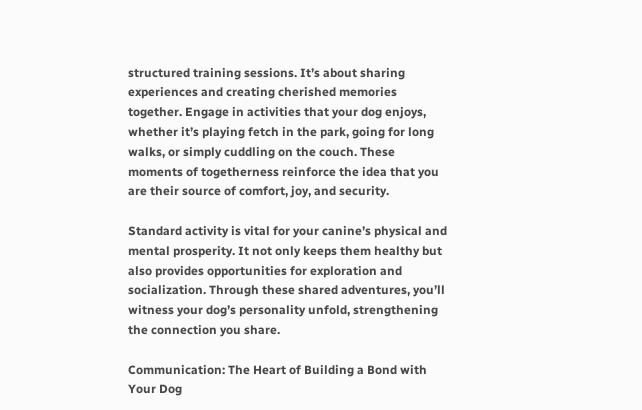structured training sessions. It’s about sharing experiences and creating cherished memories together. Engage in activities that your dog enjoys, whether it’s playing fetch in the park, going for long walks, or simply cuddling on the couch. These moments of togetherness reinforce the idea that you are their source of comfort, joy, and security.

Standard activity is vital for your canine’s physical and mental prosperity. It not only keeps them healthy but also provides opportunities for exploration and socialization. Through these shared adventures, you’ll witness your dog’s personality unfold, strengthening the connection you share.

Communication: The Heart of Building a Bond with Your Dog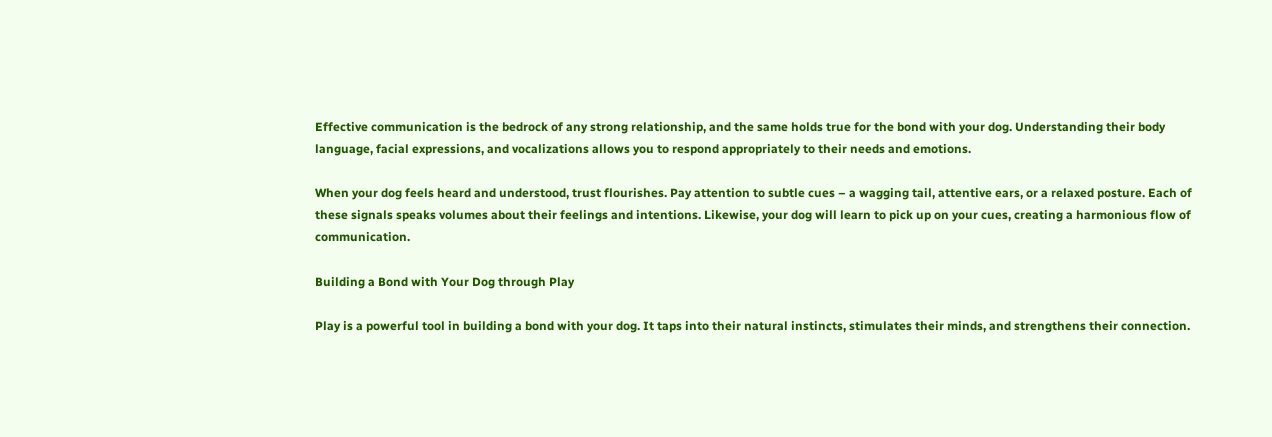Effective communication is the bedrock of any strong relationship, and the same holds true for the bond with your dog. Understanding their body language, facial expressions, and vocalizations allows you to respond appropriately to their needs and emotions.

When your dog feels heard and understood, trust flourishes. Pay attention to subtle cues – a wagging tail, attentive ears, or a relaxed posture. Each of these signals speaks volumes about their feelings and intentions. Likewise, your dog will learn to pick up on your cues, creating a harmonious flow of communication.

Building a Bond with Your Dog through Play

Play is a powerful tool in building a bond with your dog. It taps into their natural instincts, stimulates their minds, and strengthens their connection.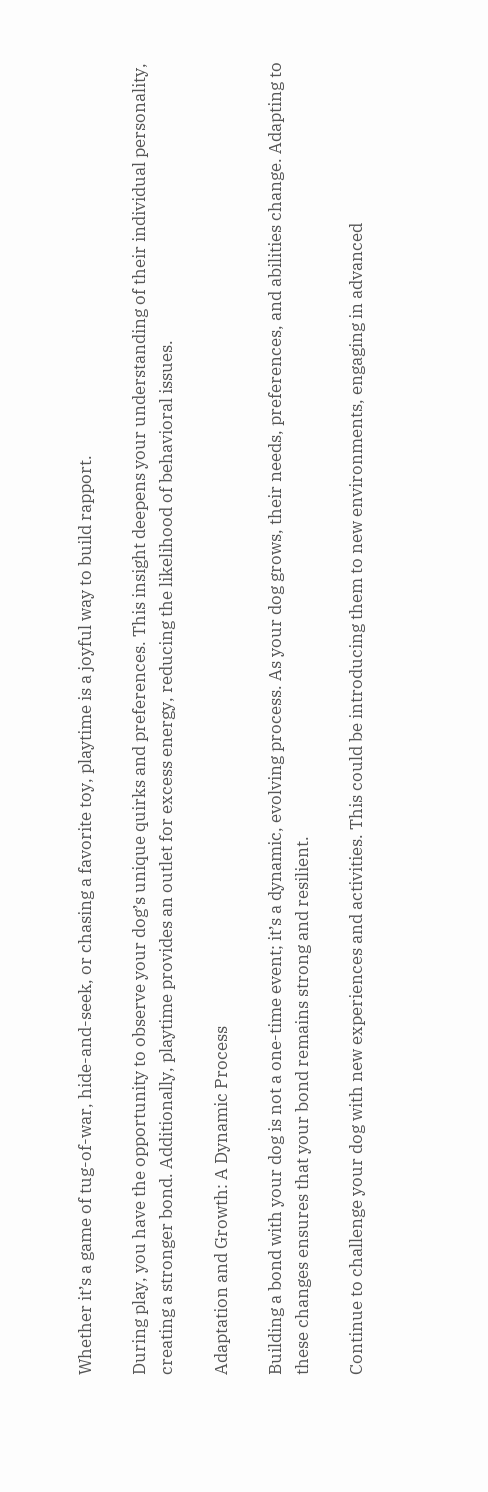Whether it’s a game of tug-of-war, hide-and-seek, or chasing a favorite toy, playtime is a joyful way to build rapport.

During play, you have the opportunity to observe your dog’s unique quirks and preferences. This insight deepens your understanding of their individual personality, creating a stronger bond. Additionally, playtime provides an outlet for excess energy, reducing the likelihood of behavioral issues.

Adaptation and Growth: A Dynamic Process

Building a bond with your dog is not a one-time event; it’s a dynamic, evolving process. As your dog grows, their needs, preferences, and abilities change. Adapting to these changes ensures that your bond remains strong and resilient.

Continue to challenge your dog with new experiences and activities. This could be introducing them to new environments, engaging in advanced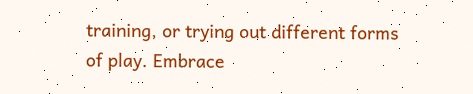training, or trying out different forms of play. Embrace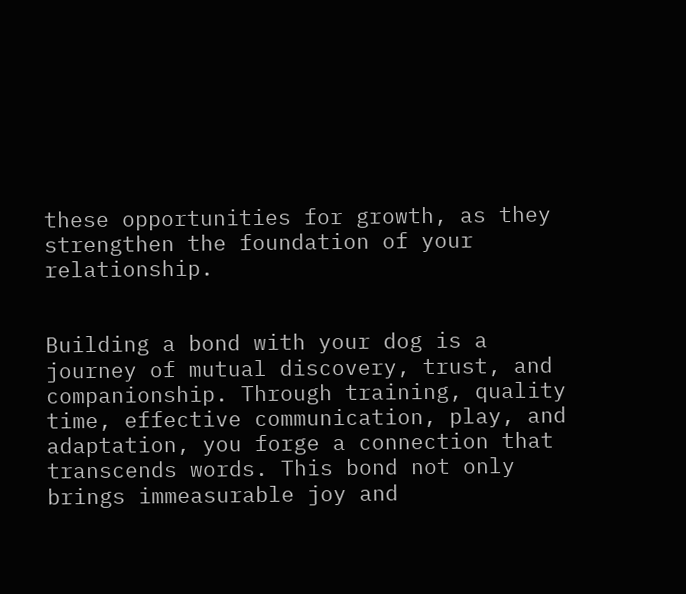these opportunities for growth, as they strengthen the foundation of your relationship.


Building a bond with your dog is a journey of mutual discovery, trust, and companionship. Through training, quality time, effective communication, play, and adaptation, you forge a connection that transcends words. This bond not only brings immeasurable joy and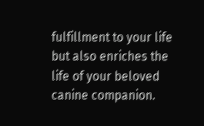fulfillment to your life but also enriches the life of your beloved canine companion.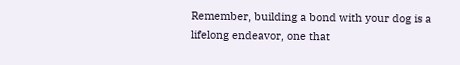Remember, building a bond with your dog is a lifelong endeavor, one that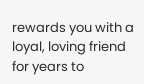rewards you with a loyal, loving friend for years to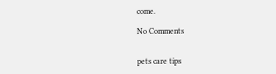come.

No Comments


pets care tips